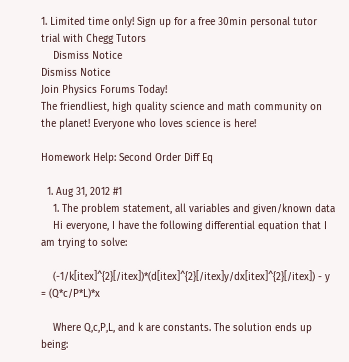1. Limited time only! Sign up for a free 30min personal tutor trial with Chegg Tutors
    Dismiss Notice
Dismiss Notice
Join Physics Forums Today!
The friendliest, high quality science and math community on the planet! Everyone who loves science is here!

Homework Help: Second Order Diff Eq

  1. Aug 31, 2012 #1
    1. The problem statement, all variables and given/known data
    Hi everyone, I have the following differential equation that I am trying to solve:

    (-1/k[itex]^{2}[/itex])*(d[itex]^{2}[/itex]y/dx[itex]^{2}[/itex]) - y = (Q*c/P*L)*x

    Where Q,c,P,L, and k are constants. The solution ends up being: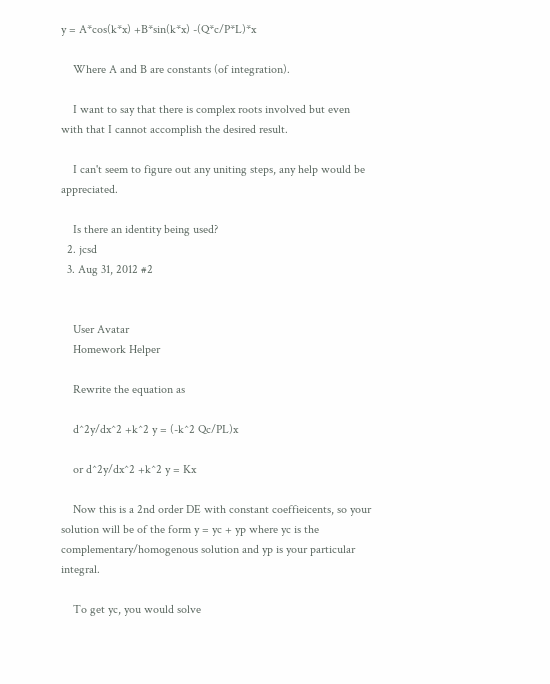y = A*cos(k*x) +B*sin(k*x) -(Q*c/P*L)*x

    Where A and B are constants (of integration).

    I want to say that there is complex roots involved but even with that I cannot accomplish the desired result.

    I can't seem to figure out any uniting steps, any help would be appreciated.

    Is there an identity being used?
  2. jcsd
  3. Aug 31, 2012 #2


    User Avatar
    Homework Helper

    Rewrite the equation as

    d^2y/dx^2 +k^2 y = (-k^2 Qc/PL)x

    or d^2y/dx^2 +k^2 y = Kx

    Now this is a 2nd order DE with constant coeffieicents, so your solution will be of the form y = yc + yp where yc is the complementary/homogenous solution and yp is your particular integral.

    To get yc, you would solve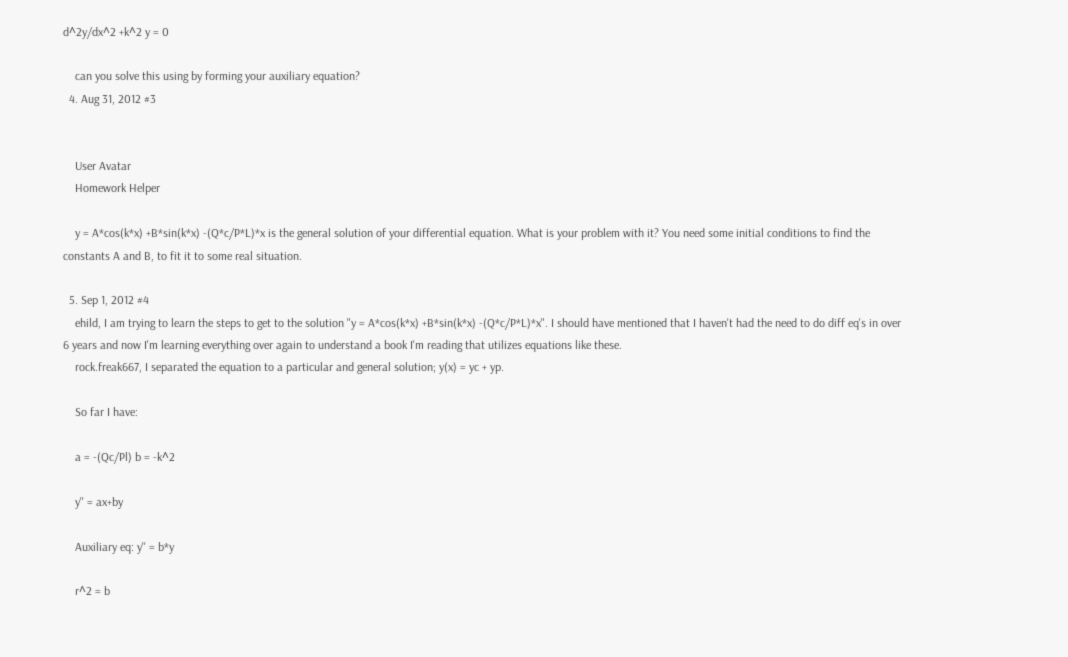d^2y/dx^2 +k^2 y = 0

    can you solve this using by forming your auxiliary equation?
  4. Aug 31, 2012 #3


    User Avatar
    Homework Helper

    y = A*cos(k*x) +B*sin(k*x) -(Q*c/P*L)*x is the general solution of your differential equation. What is your problem with it? You need some initial conditions to find the constants A and B, to fit it to some real situation.

  5. Sep 1, 2012 #4
    ehild, I am trying to learn the steps to get to the solution "y = A*cos(k*x) +B*sin(k*x) -(Q*c/P*L)*x". I should have mentioned that I haven't had the need to do diff eq's in over 6 years and now I'm learning everything over again to understand a book I'm reading that utilizes equations like these.
    rock.freak667, I separated the equation to a particular and general solution; y(x) = yc + yp.

    So far I have:

    a = -(Qc/Pl) b = -k^2

    y'' = ax+by

    Auxiliary eq: y'' = b*y

    r^2 = b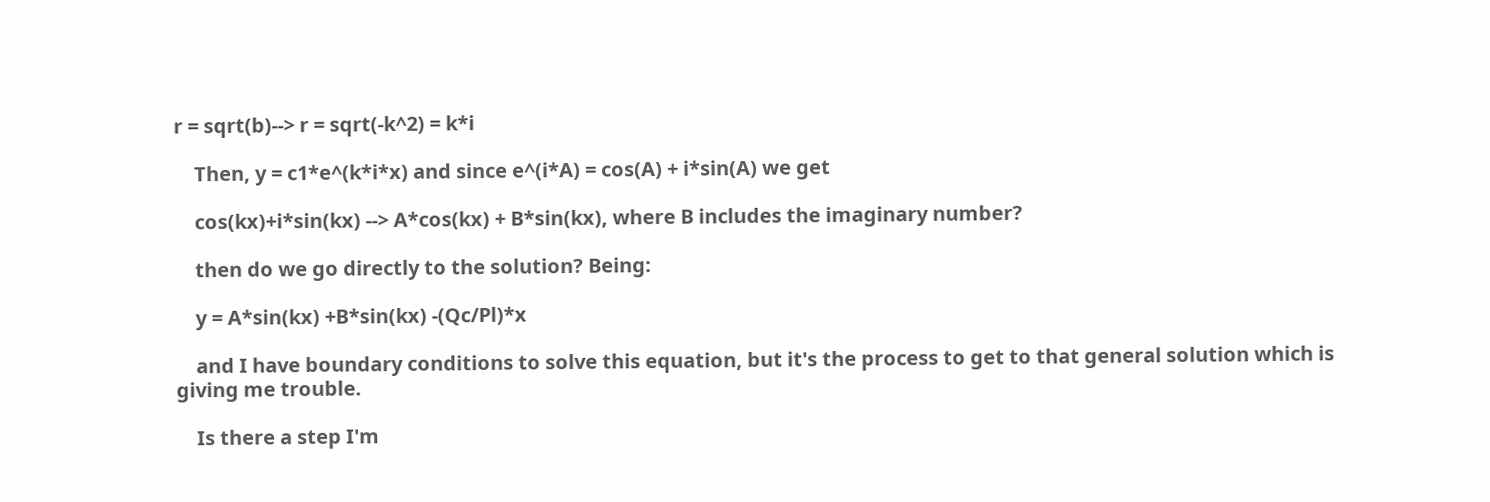r = sqrt(b)--> r = sqrt(-k^2) = k*i

    Then, y = c1*e^(k*i*x) and since e^(i*A) = cos(A) + i*sin(A) we get

    cos(kx)+i*sin(kx) --> A*cos(kx) + B*sin(kx), where B includes the imaginary number?

    then do we go directly to the solution? Being:

    y = A*sin(kx) +B*sin(kx) -(Qc/Pl)*x

    and I have boundary conditions to solve this equation, but it's the process to get to that general solution which is giving me trouble.

    Is there a step I'm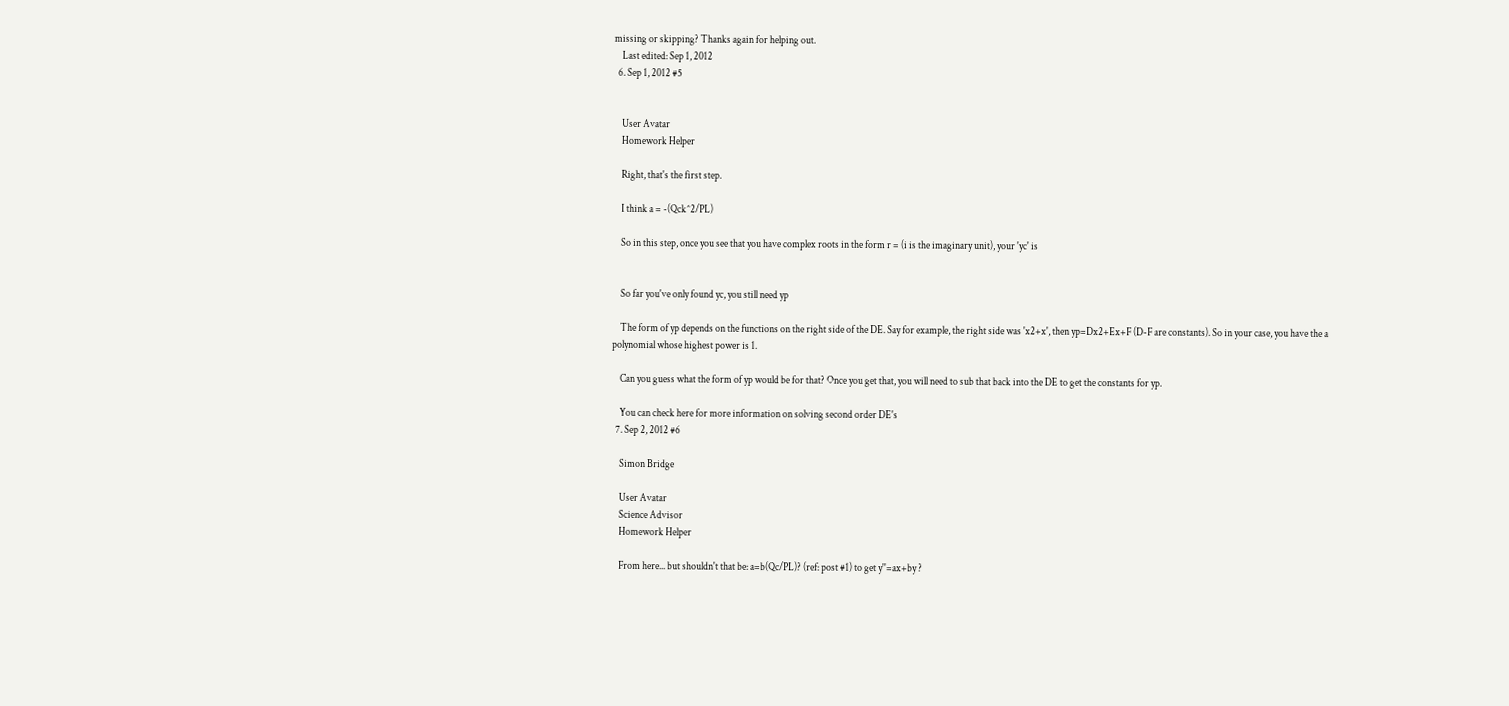missing or skipping? Thanks again for helping out.
    Last edited: Sep 1, 2012
  6. Sep 1, 2012 #5


    User Avatar
    Homework Helper

    Right, that's the first step.

    I think a = -(Qck^2/PL)

    So in this step, once you see that you have complex roots in the form r = (i is the imaginary unit), your 'yc' is


    So far you've only found yc, you still need yp

    The form of yp depends on the functions on the right side of the DE. Say for example, the right side was 'x2+x', then yp=Dx2+Ex+F (D-F are constants). So in your case, you have the a polynomial whose highest power is 1.

    Can you guess what the form of yp would be for that? Once you get that, you will need to sub that back into the DE to get the constants for yp.

    You can check here for more information on solving second order DE's
  7. Sep 2, 2012 #6

    Simon Bridge

    User Avatar
    Science Advisor
    Homework Helper

    From here... but shouldn't that be: a=b(Qc/PL)? (ref: post #1) to get y''=ax+by ?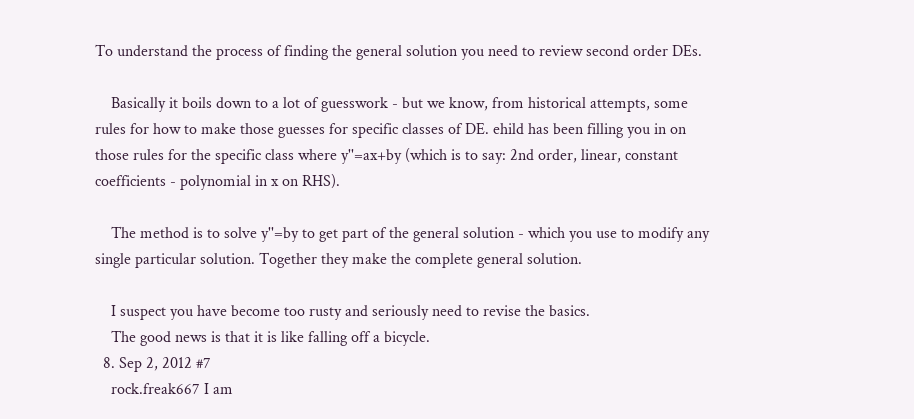To understand the process of finding the general solution you need to review second order DEs.

    Basically it boils down to a lot of guesswork - but we know, from historical attempts, some rules for how to make those guesses for specific classes of DE. ehild has been filling you in on those rules for the specific class where y''=ax+by (which is to say: 2nd order, linear, constant coefficients - polynomial in x on RHS).

    The method is to solve y''=by to get part of the general solution - which you use to modify any single particular solution. Together they make the complete general solution.

    I suspect you have become too rusty and seriously need to revise the basics.
    The good news is that it is like falling off a bicycle.
  8. Sep 2, 2012 #7
    rock.freak667 I am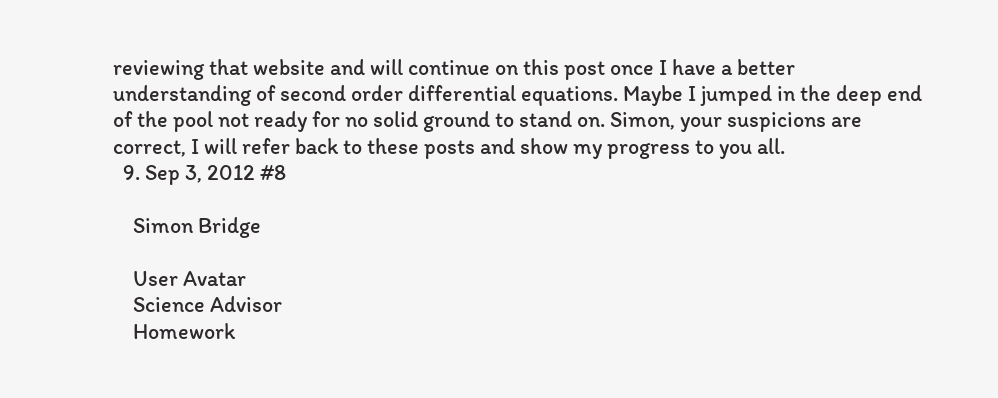reviewing that website and will continue on this post once I have a better understanding of second order differential equations. Maybe I jumped in the deep end of the pool not ready for no solid ground to stand on. Simon, your suspicions are correct, I will refer back to these posts and show my progress to you all.
  9. Sep 3, 2012 #8

    Simon Bridge

    User Avatar
    Science Advisor
    Homework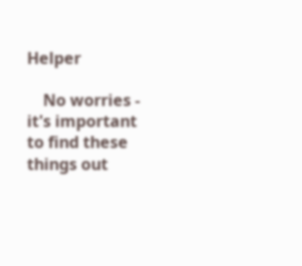Helper

    No worries - it's important to find these things out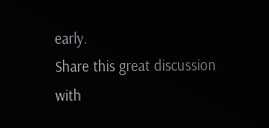early.
Share this great discussion with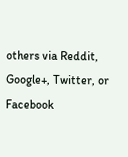others via Reddit, Google+, Twitter, or Facebook